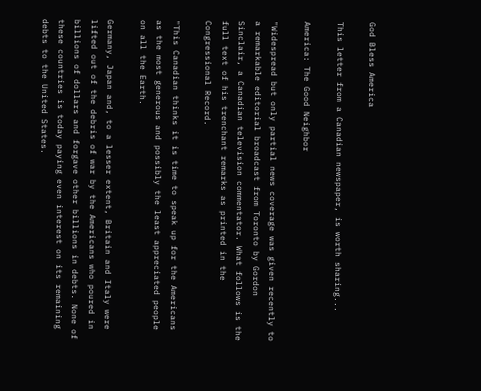God Bless America

This letter from a Canadian newspaper, is worth sharing...

America: The Good Neighbor

"Widespread but only partial news coverage was given recently to a remarkable editorial broadcast from Toronto by Gordon Sinclair, a Canadian television commentator. What follows is the full text of his trenchant remarks as printed in the Congressional Record.

"This Canadian thinks it is time to speak up for the Americans as the most generous and possibly the least appreciated people on all the Earth.

Germany, Japan and, to a lesser extent, Britain and Italy were lifted out of the debris of war by the Americans who poured in billions of dollars and forgave other billions in debts. None of these countries is today paying even interest on its remaining debts to the United States.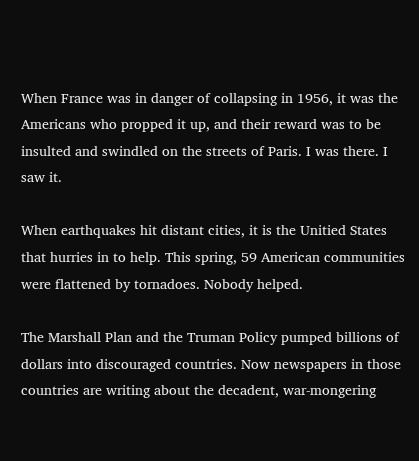When France was in danger of collapsing in 1956, it was the Americans who propped it up, and their reward was to be insulted and swindled on the streets of Paris. I was there. I saw it.

When earthquakes hit distant cities, it is the Unitied States that hurries in to help. This spring, 59 American communities were flattened by tornadoes. Nobody helped.

The Marshall Plan and the Truman Policy pumped billions of dollars into discouraged countries. Now newspapers in those countries are writing about the decadent, war-mongering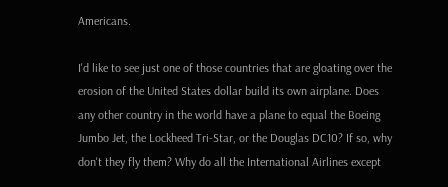Americans.

I'd like to see just one of those countries that are gloating over the erosion of the United States dollar build its own airplane. Does any other country in the world have a plane to equal the Boeing Jumbo Jet, the Lockheed Tri-Star, or the Douglas DC10? If so, why don't they fly them? Why do all the International Airlines except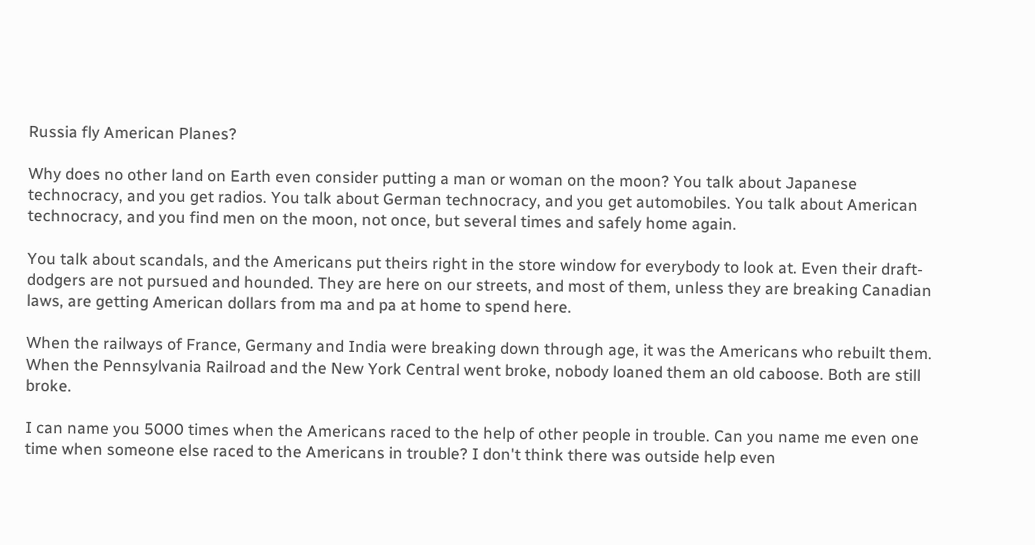Russia fly American Planes?

Why does no other land on Earth even consider putting a man or woman on the moon? You talk about Japanese technocracy, and you get radios. You talk about German technocracy, and you get automobiles. You talk about American technocracy, and you find men on the moon, not once, but several times and safely home again.

You talk about scandals, and the Americans put theirs right in the store window for everybody to look at. Even their draft-dodgers are not pursued and hounded. They are here on our streets, and most of them, unless they are breaking Canadian laws, are getting American dollars from ma and pa at home to spend here.

When the railways of France, Germany and India were breaking down through age, it was the Americans who rebuilt them. When the Pennsylvania Railroad and the New York Central went broke, nobody loaned them an old caboose. Both are still broke.

I can name you 5000 times when the Americans raced to the help of other people in trouble. Can you name me even one time when someone else raced to the Americans in trouble? I don't think there was outside help even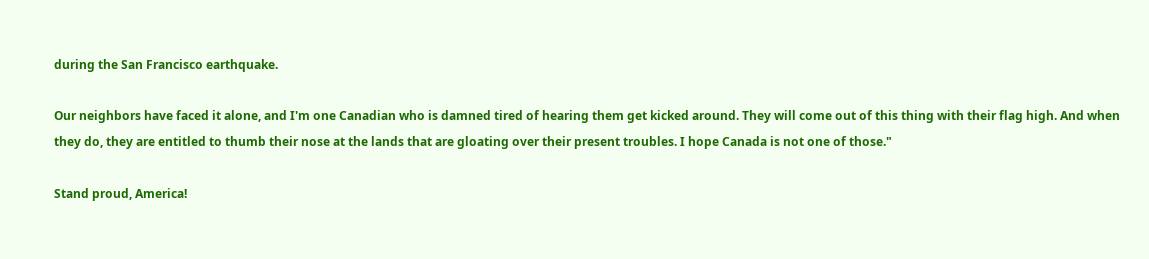during the San Francisco earthquake.

Our neighbors have faced it alone, and I'm one Canadian who is damned tired of hearing them get kicked around. They will come out of this thing with their flag high. And when they do, they are entitled to thumb their nose at the lands that are gloating over their present troubles. I hope Canada is not one of those."

Stand proud, America!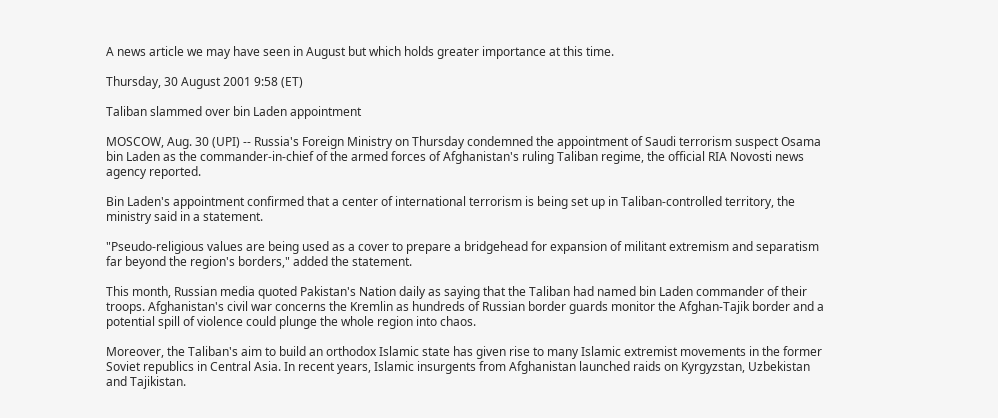A news article we may have seen in August but which holds greater importance at this time.

Thursday, 30 August 2001 9:58 (ET)

Taliban slammed over bin Laden appointment

MOSCOW, Aug. 30 (UPI) -- Russia's Foreign Ministry on Thursday condemned the appointment of Saudi terrorism suspect Osama bin Laden as the commander-in-chief of the armed forces of Afghanistan's ruling Taliban regime, the official RIA Novosti news agency reported.

Bin Laden's appointment confirmed that a center of international terrorism is being set up in Taliban-controlled territory, the ministry said in a statement.

"Pseudo-religious values are being used as a cover to prepare a bridgehead for expansion of militant extremism and separatism far beyond the region's borders," added the statement.

This month, Russian media quoted Pakistan's Nation daily as saying that the Taliban had named bin Laden commander of their troops. Afghanistan's civil war concerns the Kremlin as hundreds of Russian border guards monitor the Afghan-Tajik border and a potential spill of violence could plunge the whole region into chaos.

Moreover, the Taliban's aim to build an orthodox Islamic state has given rise to many Islamic extremist movements in the former Soviet republics in Central Asia. In recent years, Islamic insurgents from Afghanistan launched raids on Kyrgyzstan, Uzbekistan and Tajikistan.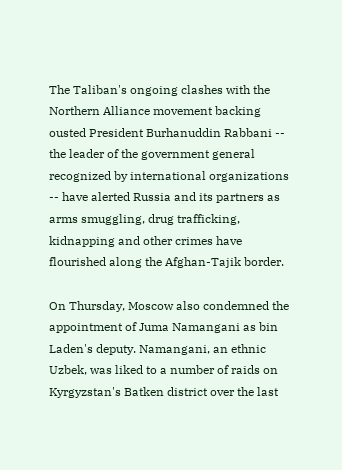The Taliban's ongoing clashes with the Northern Alliance movement backing ousted President Burhanuddin Rabbani -- the leader of the government general recognized by international organizations -- have alerted Russia and its partners as arms smuggling, drug trafficking, kidnapping and other crimes have flourished along the Afghan-Tajik border.

On Thursday, Moscow also condemned the appointment of Juma Namangani as bin Laden's deputy. Namangani, an ethnic Uzbek, was liked to a number of raids on Kyrgyzstan's Batken district over the last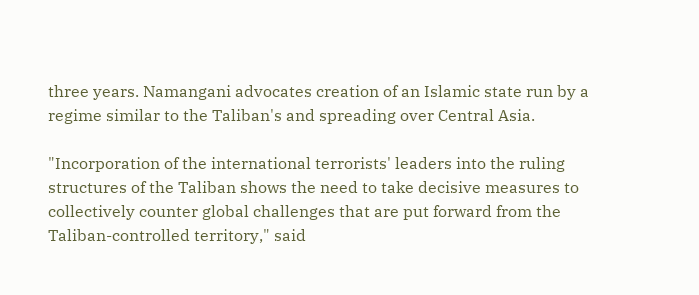three years. Namangani advocates creation of an Islamic state run by a regime similar to the Taliban's and spreading over Central Asia.

"Incorporation of the international terrorists' leaders into the ruling structures of the Taliban shows the need to take decisive measures to collectively counter global challenges that are put forward from the Taliban-controlled territory," said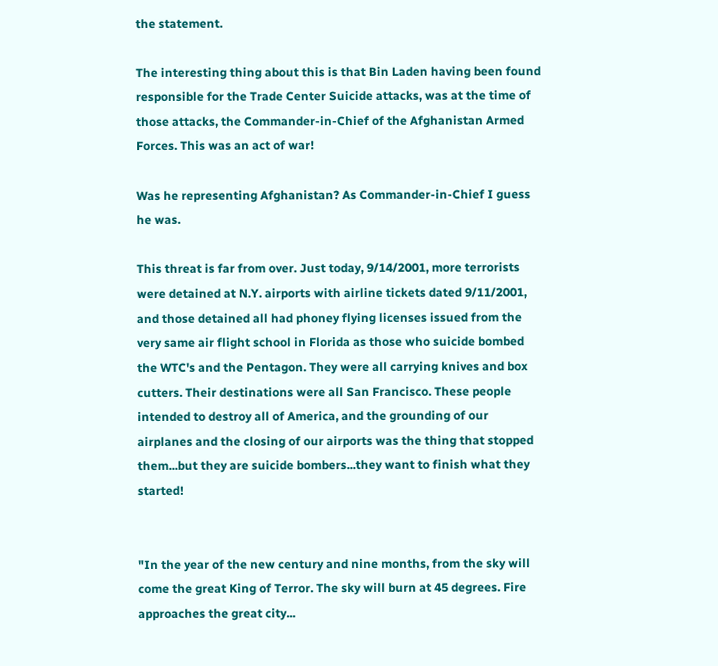the statement.

The interesting thing about this is that Bin Laden having been found responsible for the Trade Center Suicide attacks, was at the time of those attacks, the Commander-in-Chief of the Afghanistan Armed Forces. This was an act of war!

Was he representing Afghanistan? As Commander-in-Chief I guess he was.

This threat is far from over. Just today, 9/14/2001, more terrorists were detained at N.Y. airports with airline tickets dated 9/11/2001, and those detained all had phoney flying licenses issued from the very same air flight school in Florida as those who suicide bombed the WTC's and the Pentagon. They were all carrying knives and box cutters. Their destinations were all San Francisco. These people intended to destroy all of America, and the grounding of our airplanes and the closing of our airports was the thing that stopped them...but they are suicide bombers...they want to finish what they started!


"In the year of the new century and nine months, from the sky will come the great King of Terror. The sky will burn at 45 degrees. Fire approaches the great city...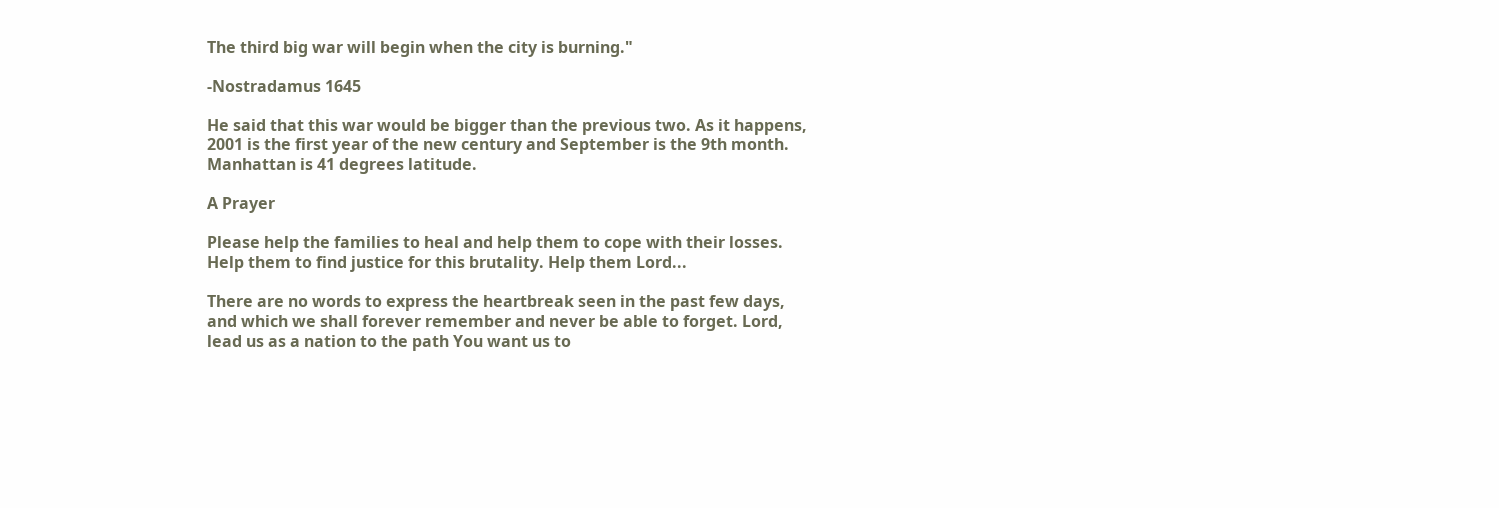The third big war will begin when the city is burning."

-Nostradamus 1645

He said that this war would be bigger than the previous two. As it happens, 2001 is the first year of the new century and September is the 9th month. Manhattan is 41 degrees latitude.

A Prayer

Please help the families to heal and help them to cope with their losses. Help them to find justice for this brutality. Help them Lord...

There are no words to express the heartbreak seen in the past few days, and which we shall forever remember and never be able to forget. Lord, lead us as a nation to the path You want us to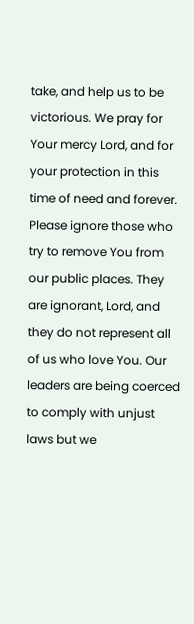take, and help us to be victorious. We pray for Your mercy Lord, and for your protection in this time of need and forever. Please ignore those who try to remove You from our public places. They are ignorant, Lord, and they do not represent all of us who love You. Our leaders are being coerced to comply with unjust laws but we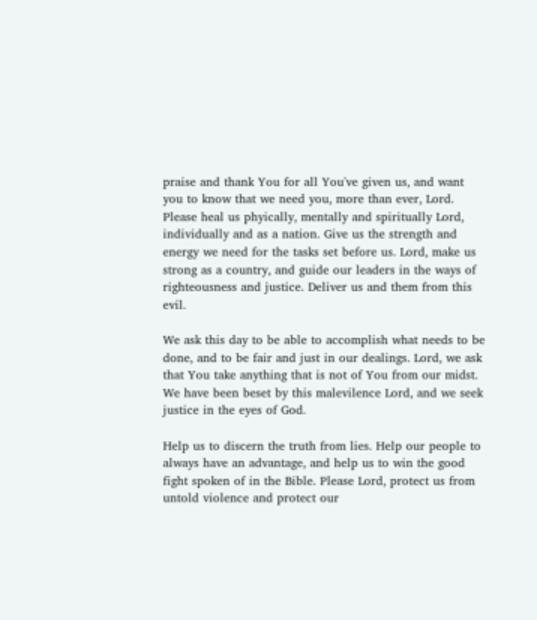praise and thank You for all You've given us, and want you to know that we need you, more than ever, Lord. Please heal us phyically, mentally and spiritually Lord, individually and as a nation. Give us the strength and energy we need for the tasks set before us. Lord, make us strong as a country, and guide our leaders in the ways of righteousness and justice. Deliver us and them from this evil.

We ask this day to be able to accomplish what needs to be done, and to be fair and just in our dealings. Lord, we ask that You take anything that is not of You from our midst. We have been beset by this malevilence Lord, and we seek justice in the eyes of God.

Help us to discern the truth from lies. Help our people to always have an advantage, and help us to win the good fight spoken of in the Bible. Please Lord, protect us from untold violence and protect our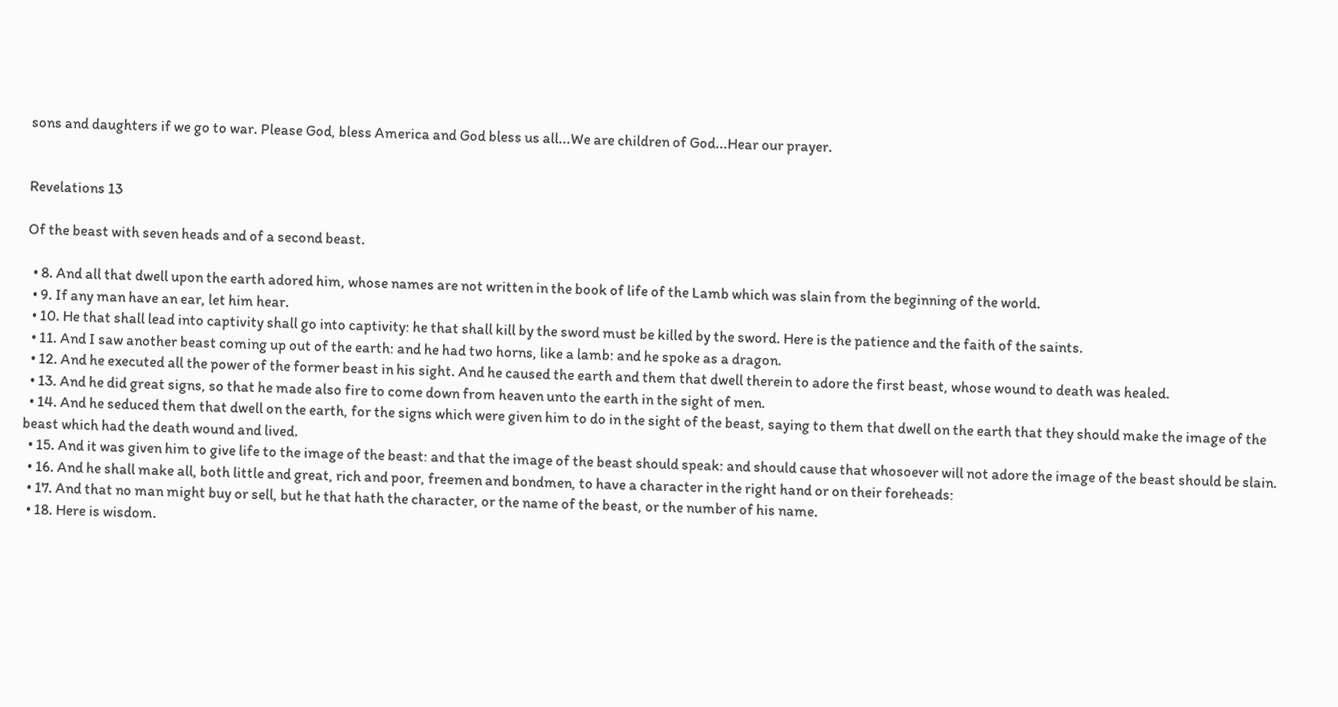sons and daughters if we go to war. Please God, bless America and God bless us all...We are children of God...Hear our prayer.


Revelations 13

Of the beast with seven heads and of a second beast.

  • 8. And all that dwell upon the earth adored him, whose names are not written in the book of life of the Lamb which was slain from the beginning of the world.
  • 9. If any man have an ear, let him hear.
  • 10. He that shall lead into captivity shall go into captivity: he that shall kill by the sword must be killed by the sword. Here is the patience and the faith of the saints.
  • 11. And I saw another beast coming up out of the earth: and he had two horns, like a lamb: and he spoke as a dragon.
  • 12. And he executed all the power of the former beast in his sight. And he caused the earth and them that dwell therein to adore the first beast, whose wound to death was healed.
  • 13. And he did great signs, so that he made also fire to come down from heaven unto the earth in the sight of men.
  • 14. And he seduced them that dwell on the earth, for the signs which were given him to do in the sight of the beast, saying to them that dwell on the earth that they should make the image of the beast which had the death wound and lived.
  • 15. And it was given him to give life to the image of the beast: and that the image of the beast should speak: and should cause that whosoever will not adore the image of the beast should be slain.
  • 16. And he shall make all, both little and great, rich and poor, freemen and bondmen, to have a character in the right hand or on their foreheads:
  • 17. And that no man might buy or sell, but he that hath the character, or the name of the beast, or the number of his name.
  • 18. Here is wisdom.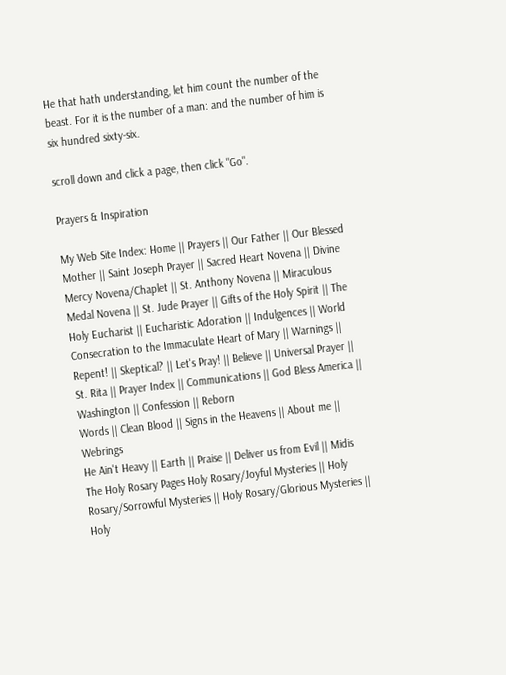He that hath understanding, let him count the number of the beast. For it is the number of a man: and the number of him is six hundred sixty-six.

scroll down and click a page, then click "Go".

Prayers & Inspiration

My Web Site Index: Home || Prayers || Our Father || Our Blessed Mother || Saint Joseph Prayer || Sacred Heart Novena || Divine Mercy Novena/Chaplet || St. Anthony Novena || Miraculous Medal Novena || St. Jude Prayer || Gifts of the Holy Spirit || The Holy Eucharist || Eucharistic Adoration || Indulgences || World Consecration to the Immaculate Heart of Mary || Warnings || Repent! || Skeptical? || Let's Pray! || Believe || Universal Prayer || St. Rita || Prayer Index || Communications || God Bless America || Washington || Confession || Reborn
Words || Clean Blood || Signs in the Heavens || About me || Webrings
He Ain't Heavy || Earth || Praise || Deliver us from Evil || Midis
The Holy Rosary Pages Holy Rosary/Joyful Mysteries || Holy Rosary/Sorrowful Mysteries || Holy Rosary/Glorious Mysteries || Holy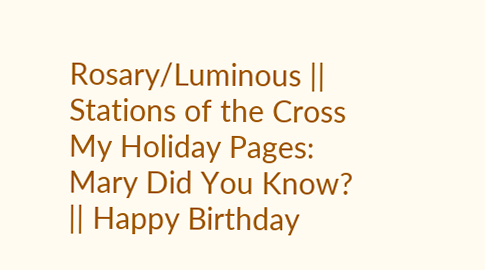Rosary/Luminous || Stations of the Cross
My Holiday Pages: Mary Did You Know? || Happy Birthday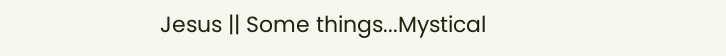Jesus || Some things...Mystical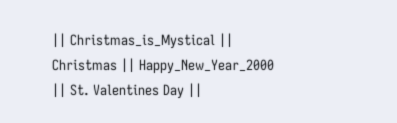|| Christmas_is_Mystical || Christmas || Happy_New_Year_2000 || St. Valentines Day ||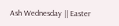Ash Wednesday || Easter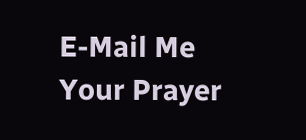E-Mail Me Your Prayer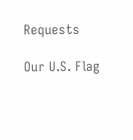Requests

Our U.S. Flag